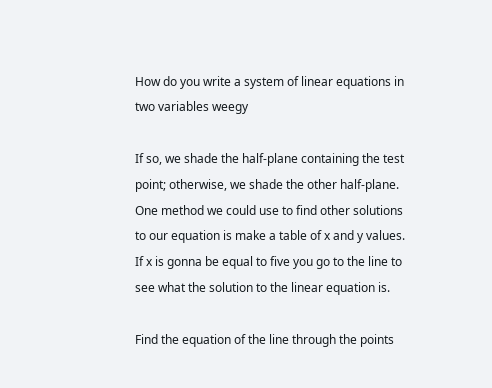How do you write a system of linear equations in two variables weegy

If so, we shade the half-plane containing the test point; otherwise, we shade the other half-plane. One method we could use to find other solutions to our equation is make a table of x and y values. If x is gonna be equal to five you go to the line to see what the solution to the linear equation is.

Find the equation of the line through the points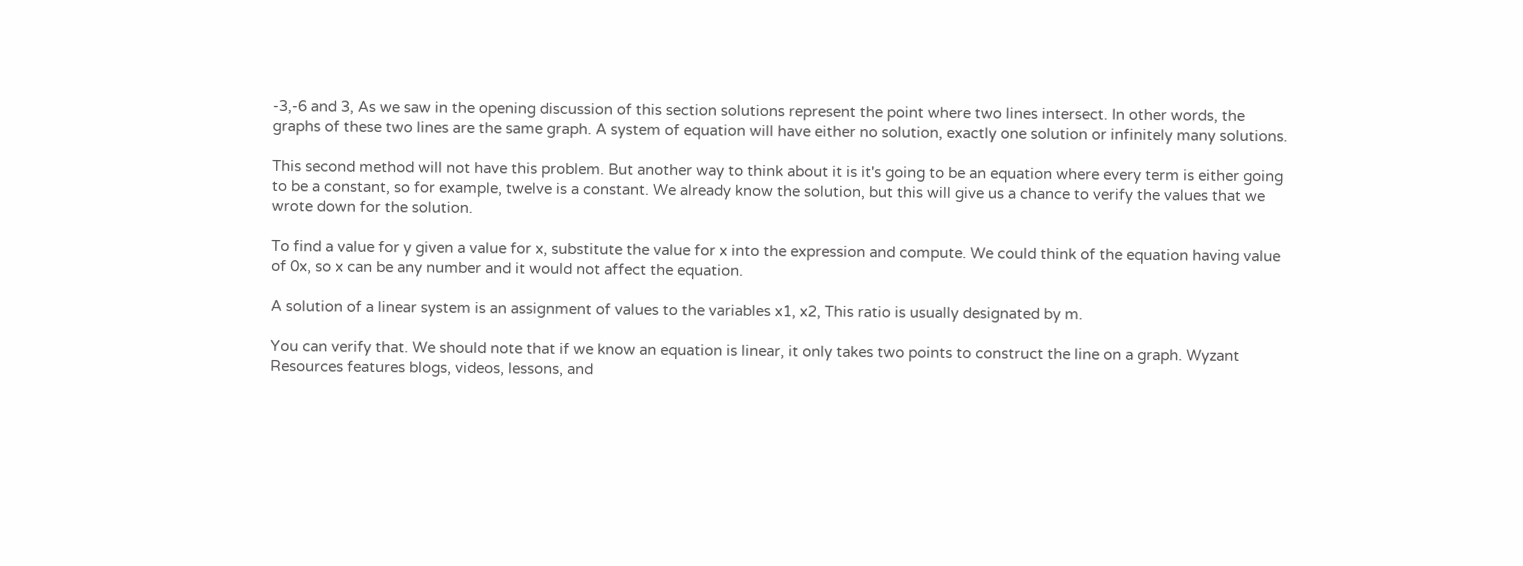-3,-6 and 3, As we saw in the opening discussion of this section solutions represent the point where two lines intersect. In other words, the graphs of these two lines are the same graph. A system of equation will have either no solution, exactly one solution or infinitely many solutions.

This second method will not have this problem. But another way to think about it is it's going to be an equation where every term is either going to be a constant, so for example, twelve is a constant. We already know the solution, but this will give us a chance to verify the values that we wrote down for the solution.

To find a value for y given a value for x, substitute the value for x into the expression and compute. We could think of the equation having value of 0x, so x can be any number and it would not affect the equation.

A solution of a linear system is an assignment of values to the variables x1, x2, This ratio is usually designated by m.

You can verify that. We should note that if we know an equation is linear, it only takes two points to construct the line on a graph. Wyzant Resources features blogs, videos, lessons, and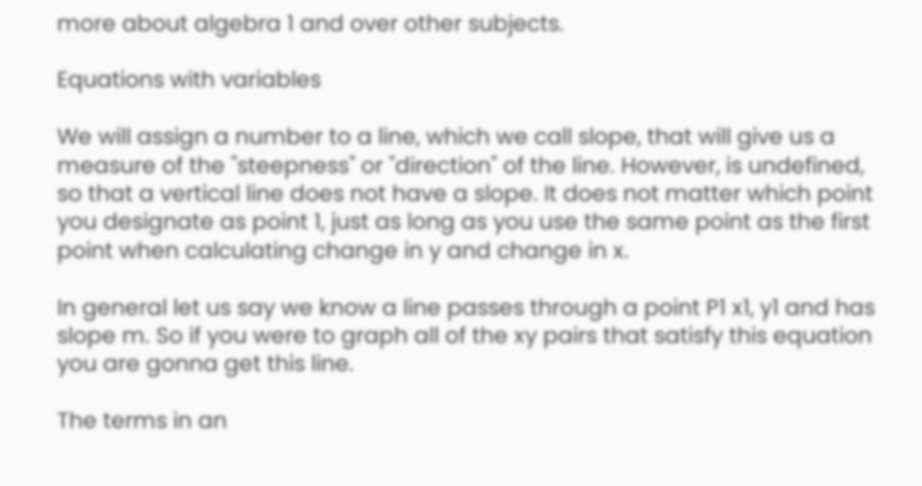more about algebra 1 and over other subjects.

Equations with variables

We will assign a number to a line, which we call slope, that will give us a measure of the "steepness" or "direction" of the line. However, is undefined, so that a vertical line does not have a slope. It does not matter which point you designate as point 1, just as long as you use the same point as the first point when calculating change in y and change in x.

In general let us say we know a line passes through a point P1 x1, y1 and has slope m. So if you were to graph all of the xy pairs that satisfy this equation you are gonna get this line.

The terms in an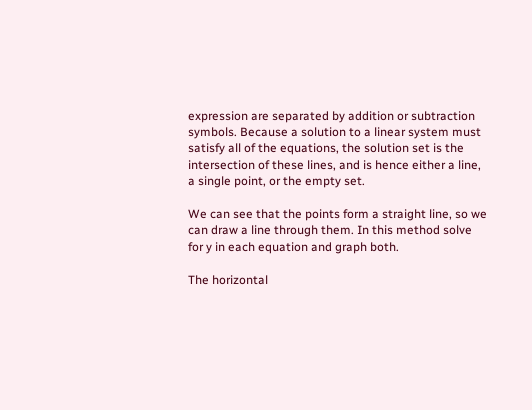expression are separated by addition or subtraction symbols. Because a solution to a linear system must satisfy all of the equations, the solution set is the intersection of these lines, and is hence either a line, a single point, or the empty set.

We can see that the points form a straight line, so we can draw a line through them. In this method solve for y in each equation and graph both.

The horizontal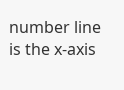number line is the x-axis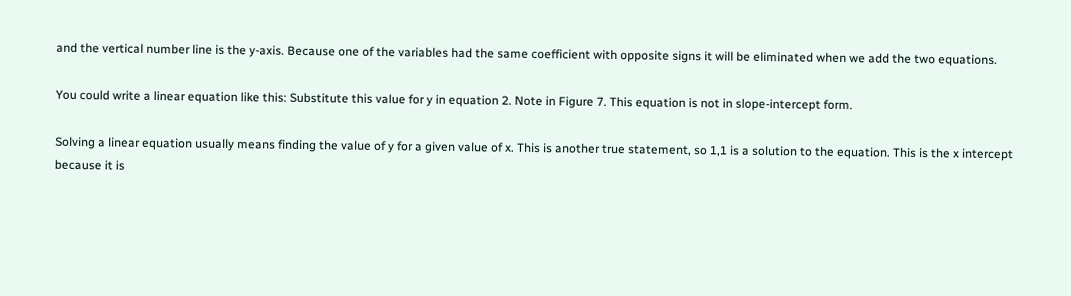and the vertical number line is the y-axis. Because one of the variables had the same coefficient with opposite signs it will be eliminated when we add the two equations.

You could write a linear equation like this: Substitute this value for y in equation 2. Note in Figure 7. This equation is not in slope-intercept form.

Solving a linear equation usually means finding the value of y for a given value of x. This is another true statement, so 1,1 is a solution to the equation. This is the x intercept because it is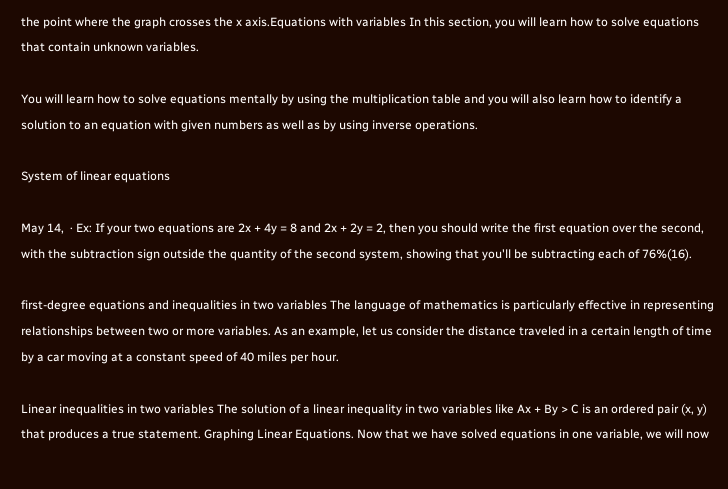the point where the graph crosses the x axis.Equations with variables In this section, you will learn how to solve equations that contain unknown variables.

You will learn how to solve equations mentally by using the multiplication table and you will also learn how to identify a solution to an equation with given numbers as well as by using inverse operations.

System of linear equations

May 14,  · Ex: If your two equations are 2x + 4y = 8 and 2x + 2y = 2, then you should write the first equation over the second, with the subtraction sign outside the quantity of the second system, showing that you'll be subtracting each of 76%(16).

first-degree equations and inequalities in two variables The language of mathematics is particularly effective in representing relationships between two or more variables. As an example, let us consider the distance traveled in a certain length of time by a car moving at a constant speed of 40 miles per hour.

Linear inequalities in two variables The solution of a linear inequality in two variables like Ax + By > C is an ordered pair (x, y) that produces a true statement. Graphing Linear Equations. Now that we have solved equations in one variable, we will now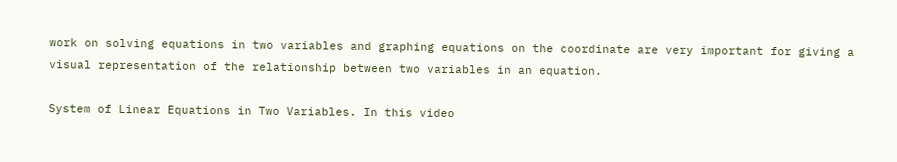work on solving equations in two variables and graphing equations on the coordinate are very important for giving a visual representation of the relationship between two variables in an equation.

System of Linear Equations in Two Variables. In this video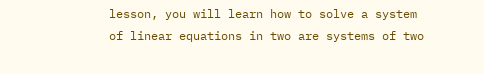lesson, you will learn how to solve a system of linear equations in two are systems of two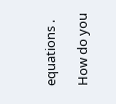equations .

How do you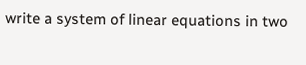write a system of linear equations in two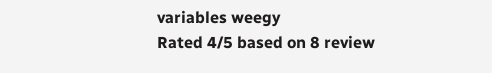variables weegy
Rated 4/5 based on 8 review